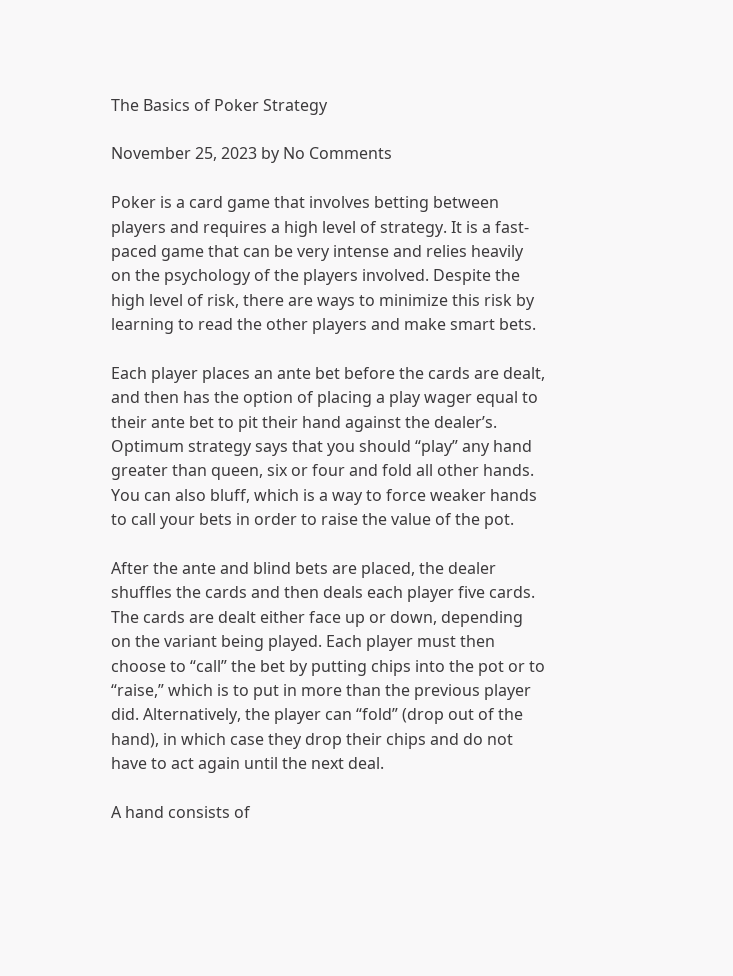The Basics of Poker Strategy

November 25, 2023 by No Comments

Poker is a card game that involves betting between players and requires a high level of strategy. It is a fast-paced game that can be very intense and relies heavily on the psychology of the players involved. Despite the high level of risk, there are ways to minimize this risk by learning to read the other players and make smart bets.

Each player places an ante bet before the cards are dealt, and then has the option of placing a play wager equal to their ante bet to pit their hand against the dealer’s. Optimum strategy says that you should “play” any hand greater than queen, six or four and fold all other hands. You can also bluff, which is a way to force weaker hands to call your bets in order to raise the value of the pot.

After the ante and blind bets are placed, the dealer shuffles the cards and then deals each player five cards. The cards are dealt either face up or down, depending on the variant being played. Each player must then choose to “call” the bet by putting chips into the pot or to “raise,” which is to put in more than the previous player did. Alternatively, the player can “fold” (drop out of the hand), in which case they drop their chips and do not have to act again until the next deal.

A hand consists of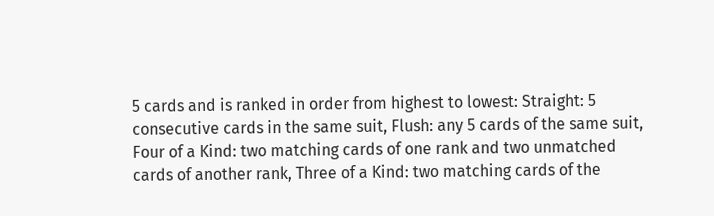5 cards and is ranked in order from highest to lowest: Straight: 5 consecutive cards in the same suit, Flush: any 5 cards of the same suit, Four of a Kind: two matching cards of one rank and two unmatched cards of another rank, Three of a Kind: two matching cards of the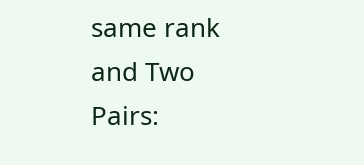same rank and Two Pairs: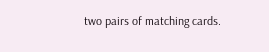two pairs of matching cards.